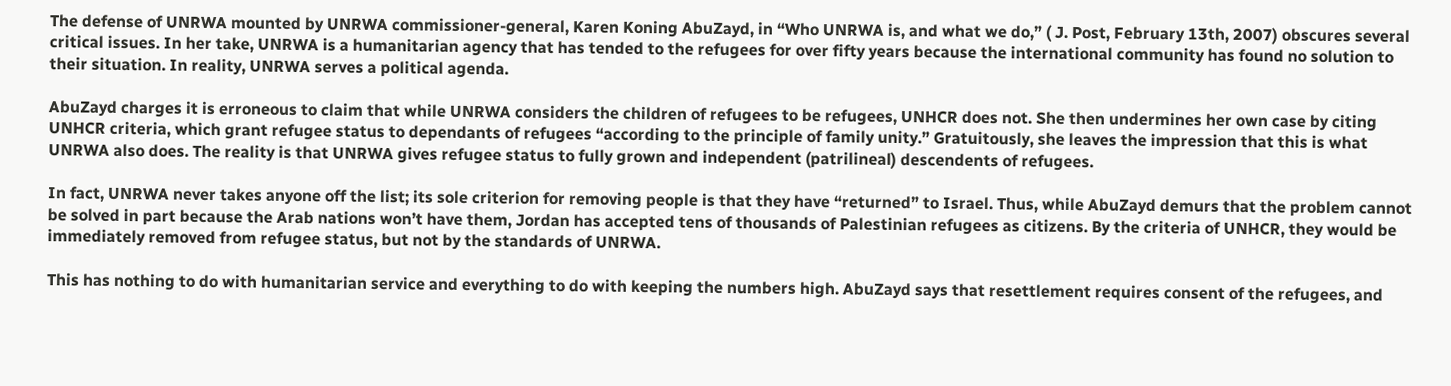The defense of UNRWA mounted by UNRWA commissioner-general, Karen Koning AbuZayd, in “Who UNRWA is, and what we do,” ( J. Post, February 13th, 2007) obscures several critical issues. In her take, UNRWA is a humanitarian agency that has tended to the refugees for over fifty years because the international community has found no solution to their situation. In reality, UNRWA serves a political agenda.

AbuZayd charges it is erroneous to claim that while UNRWA considers the children of refugees to be refugees, UNHCR does not. She then undermines her own case by citing UNHCR criteria, which grant refugee status to dependants of refugees “according to the principle of family unity.” Gratuitously, she leaves the impression that this is what UNRWA also does. The reality is that UNRWA gives refugee status to fully grown and independent (patrilineal) descendents of refugees.

In fact, UNRWA never takes anyone off the list; its sole criterion for removing people is that they have “returned” to Israel. Thus, while AbuZayd demurs that the problem cannot be solved in part because the Arab nations won’t have them, Jordan has accepted tens of thousands of Palestinian refugees as citizens. By the criteria of UNHCR, they would be immediately removed from refugee status, but not by the standards of UNRWA.

This has nothing to do with humanitarian service and everything to do with keeping the numbers high. AbuZayd says that resettlement requires consent of the refugees, and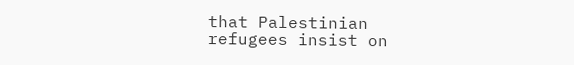that Palestinian refugees insist on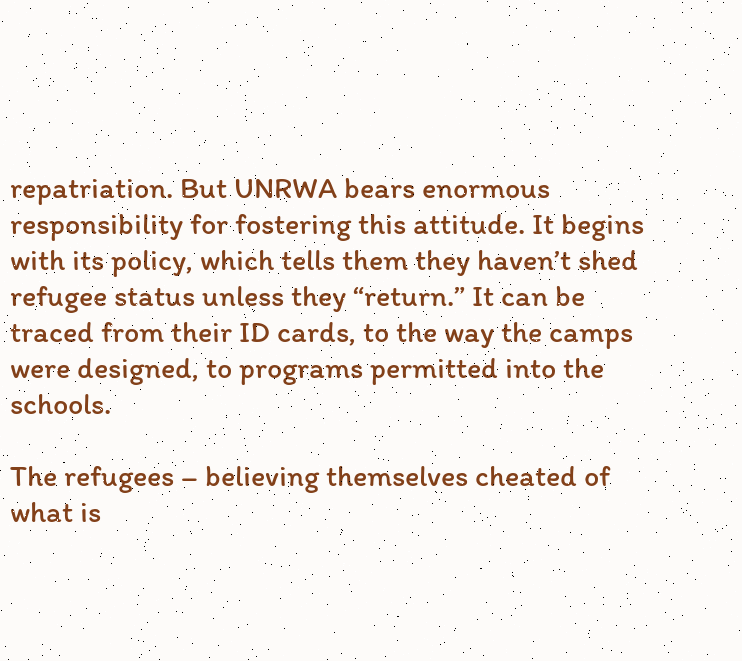repatriation. But UNRWA bears enormous responsibility for fostering this attitude. It begins with its policy, which tells them they haven’t shed refugee status unless they “return.” It can be traced from their ID cards, to the way the camps were designed, to programs permitted into the schools.

The refugees – believing themselves cheated of what is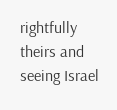rightfully theirs and seeing Israel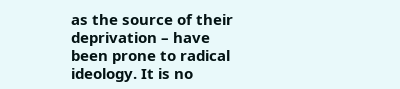as the source of their deprivation – have been prone to radical ideology. It is no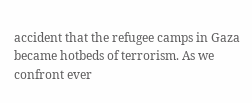accident that the refugee camps in Gaza became hotbeds of terrorism. As we confront ever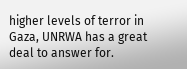higher levels of terror in Gaza, UNRWA has a great deal to answer for.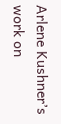Arlene Kushner’s work on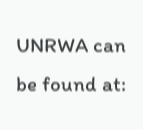UNRWA can be found at: